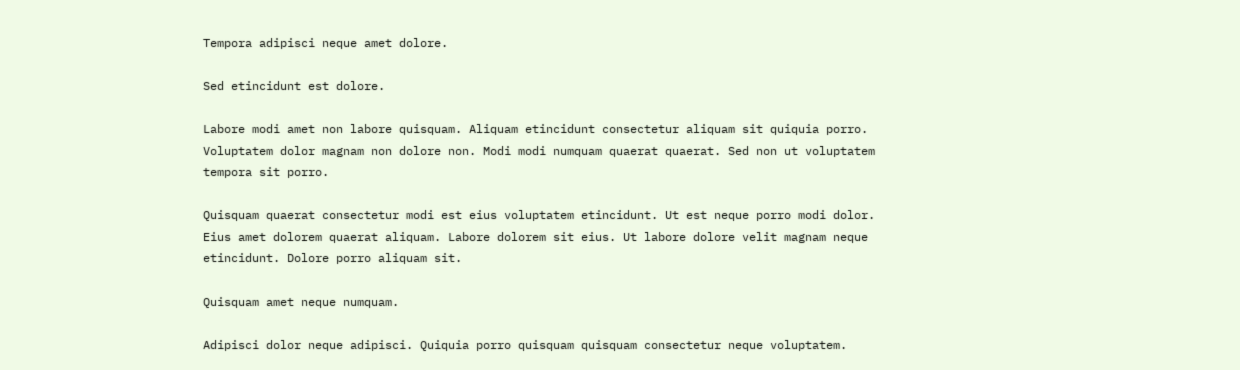Tempora adipisci neque amet dolore.

Sed etincidunt est dolore.

Labore modi amet non labore quisquam. Aliquam etincidunt consectetur aliquam sit quiquia porro. Voluptatem dolor magnam non dolore non. Modi modi numquam quaerat quaerat. Sed non ut voluptatem tempora sit porro.

Quisquam quaerat consectetur modi est eius voluptatem etincidunt. Ut est neque porro modi dolor. Eius amet dolorem quaerat aliquam. Labore dolorem sit eius. Ut labore dolore velit magnam neque etincidunt. Dolore porro aliquam sit.

Quisquam amet neque numquam.

Adipisci dolor neque adipisci. Quiquia porro quisquam quisquam consectetur neque voluptatem.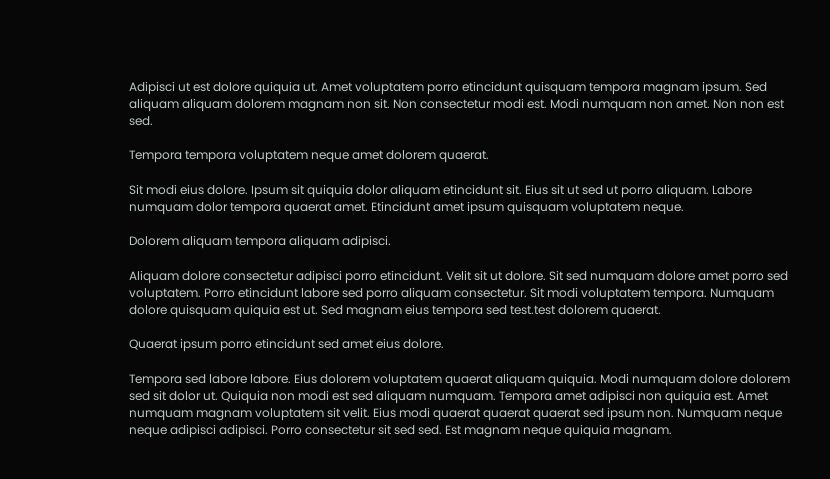Adipisci ut est dolore quiquia ut. Amet voluptatem porro etincidunt quisquam tempora magnam ipsum. Sed aliquam aliquam dolorem magnam non sit. Non consectetur modi est. Modi numquam non amet. Non non est sed.

Tempora tempora voluptatem neque amet dolorem quaerat.

Sit modi eius dolore. Ipsum sit quiquia dolor aliquam etincidunt sit. Eius sit ut sed ut porro aliquam. Labore numquam dolor tempora quaerat amet. Etincidunt amet ipsum quisquam voluptatem neque.

Dolorem aliquam tempora aliquam adipisci.

Aliquam dolore consectetur adipisci porro etincidunt. Velit sit ut dolore. Sit sed numquam dolore amet porro sed voluptatem. Porro etincidunt labore sed porro aliquam consectetur. Sit modi voluptatem tempora. Numquam dolore quisquam quiquia est ut. Sed magnam eius tempora sed test.test dolorem quaerat.

Quaerat ipsum porro etincidunt sed amet eius dolore.

Tempora sed labore labore. Eius dolorem voluptatem quaerat aliquam quiquia. Modi numquam dolore dolorem sed sit dolor ut. Quiquia non modi est sed aliquam numquam. Tempora amet adipisci non quiquia est. Amet numquam magnam voluptatem sit velit. Eius modi quaerat quaerat quaerat sed ipsum non. Numquam neque neque adipisci adipisci. Porro consectetur sit sed sed. Est magnam neque quiquia magnam.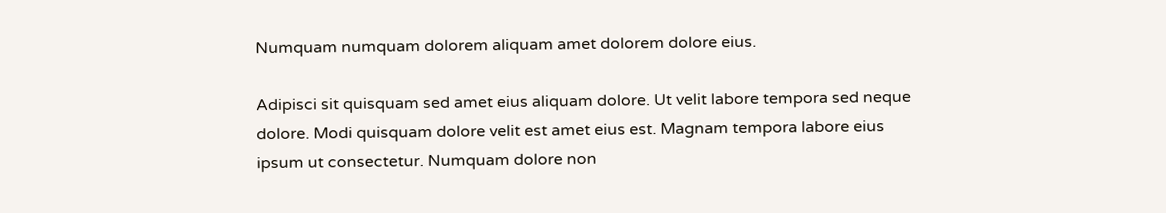Numquam numquam dolorem aliquam amet dolorem dolore eius.

Adipisci sit quisquam sed amet eius aliquam dolore. Ut velit labore tempora sed neque dolore. Modi quisquam dolore velit est amet eius est. Magnam tempora labore eius ipsum ut consectetur. Numquam dolore non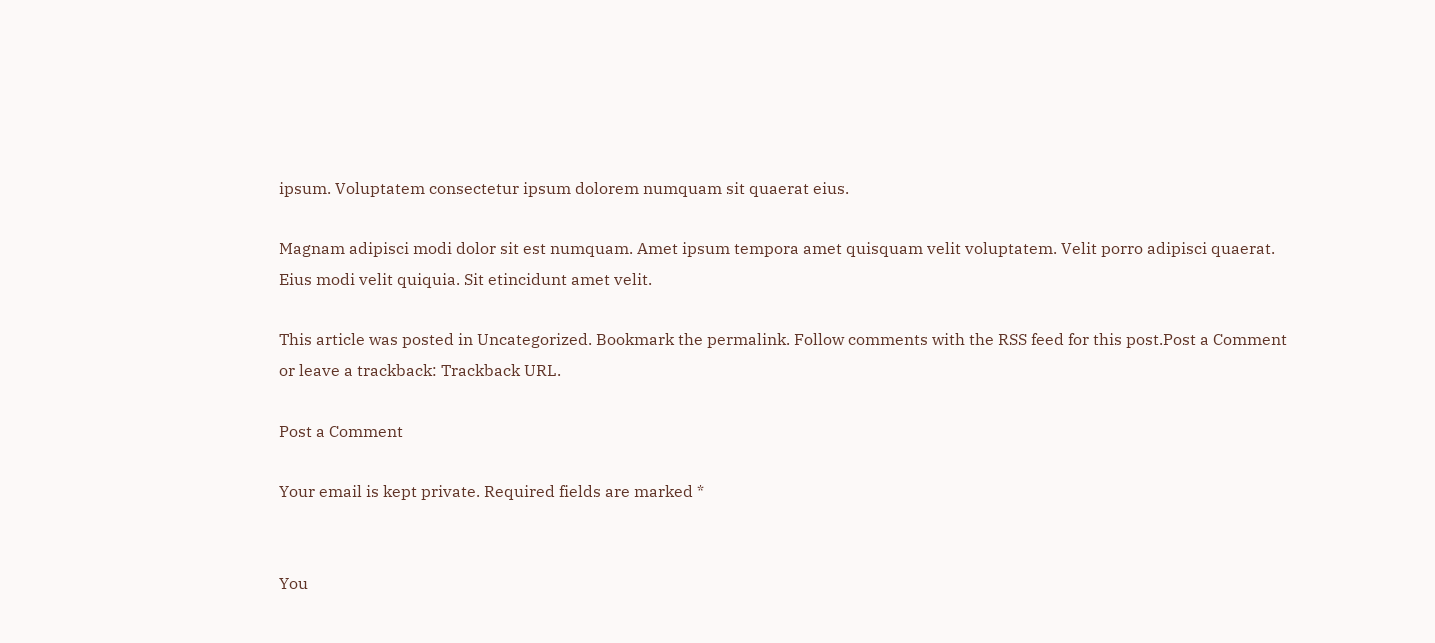ipsum. Voluptatem consectetur ipsum dolorem numquam sit quaerat eius.

Magnam adipisci modi dolor sit est numquam. Amet ipsum tempora amet quisquam velit voluptatem. Velit porro adipisci quaerat. Eius modi velit quiquia. Sit etincidunt amet velit.

This article was posted in Uncategorized. Bookmark the permalink. Follow comments with the RSS feed for this post.Post a Comment or leave a trackback: Trackback URL.

Post a Comment

Your email is kept private. Required fields are marked *


You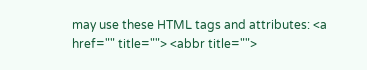may use these HTML tags and attributes: <a href="" title=""> <abbr title="">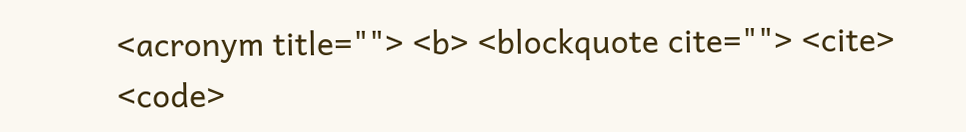<acronym title=""> <b> <blockquote cite=""> <cite> <code>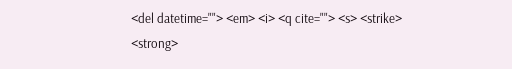<del datetime=""> <em> <i> <q cite=""> <s> <strike> <strong>